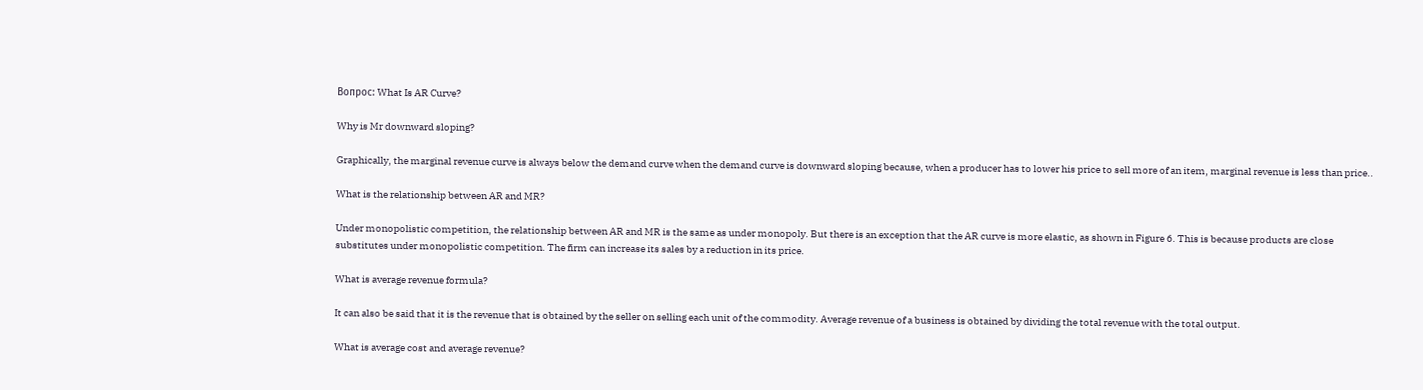Вопрос: What Is AR Curve?

Why is Mr downward sloping?

Graphically, the marginal revenue curve is always below the demand curve when the demand curve is downward sloping because, when a producer has to lower his price to sell more of an item, marginal revenue is less than price..

What is the relationship between AR and MR?

Under monopolistic competition, the relationship between AR and MR is the same as under monopoly. But there is an exception that the AR curve is more elastic, as shown in Figure 6. This is because products are close substitutes under monopolistic competition. The firm can increase its sales by a reduction in its price.

What is average revenue formula?

It can also be said that it is the revenue that is obtained by the seller on selling each unit of the commodity. Average revenue of a business is obtained by dividing the total revenue with the total output.

What is average cost and average revenue?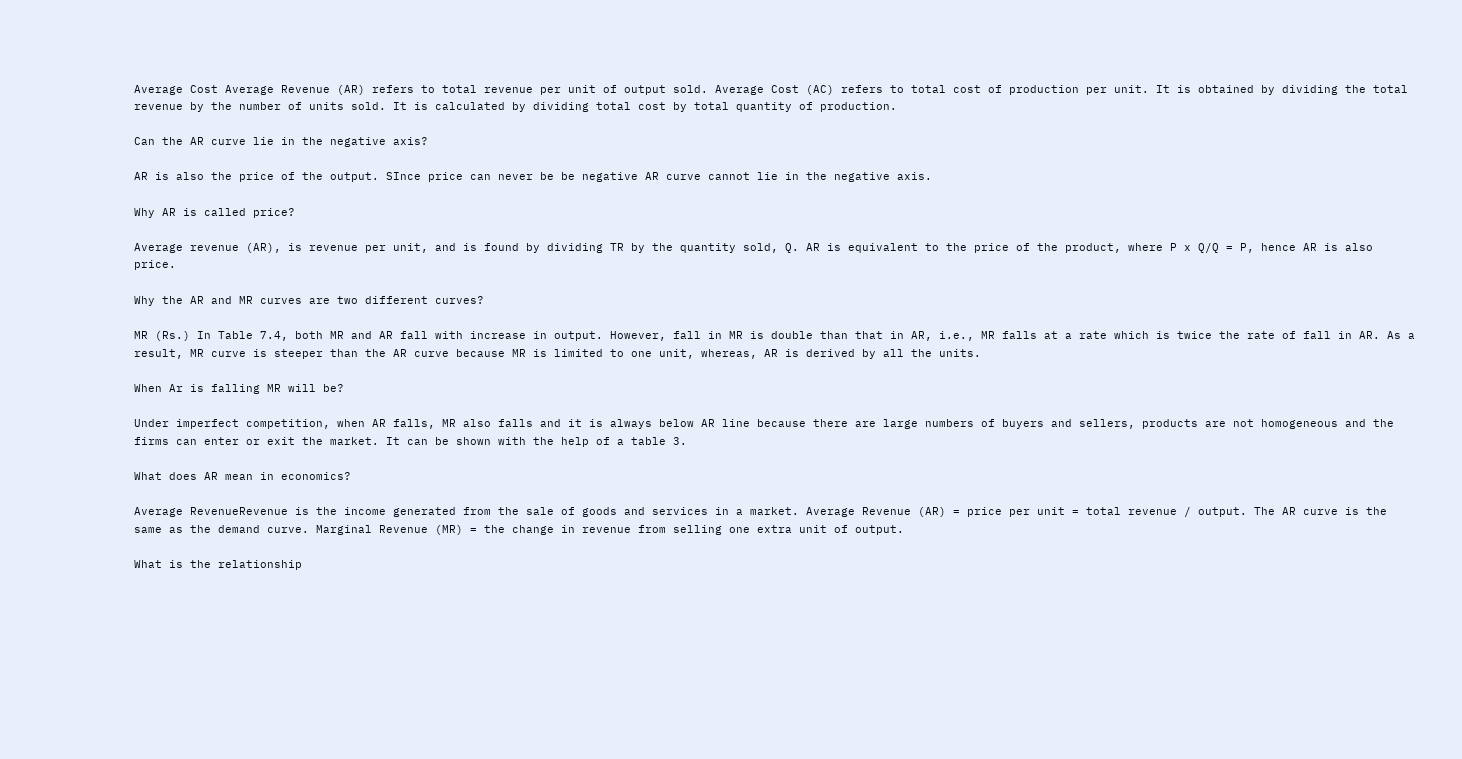Average Cost Average Revenue (AR) refers to total revenue per unit of output sold. Average Cost (AC) refers to total cost of production per unit. It is obtained by dividing the total revenue by the number of units sold. It is calculated by dividing total cost by total quantity of production.

Can the AR curve lie in the negative axis?

AR is also the price of the output. SInce price can never be be negative AR curve cannot lie in the negative axis.

Why AR is called price?

Average revenue (AR), is revenue per unit, and is found by dividing TR by the quantity sold, Q. AR is equivalent to the price of the product, where P x Q/Q = P, hence AR is also price.

Why the AR and MR curves are two different curves?

MR (Rs.) In Table 7.4, both MR and AR fall with increase in output. However, fall in MR is double than that in AR, i.e., MR falls at a rate which is twice the rate of fall in AR. As a result, MR curve is steeper than the AR curve because MR is limited to one unit, whereas, AR is derived by all the units.

When Ar is falling MR will be?

Under imperfect competition, when AR falls, MR also falls and it is always below AR line because there are large numbers of buyers and sellers, products are not homogeneous and the firms can enter or exit the market. It can be shown with the help of a table 3.

What does AR mean in economics?

Average RevenueRevenue is the income generated from the sale of goods and services in a market. Average Revenue (AR) = price per unit = total revenue / output. The AR curve is the same as the demand curve. Marginal Revenue (MR) = the change in revenue from selling one extra unit of output.

What is the relationship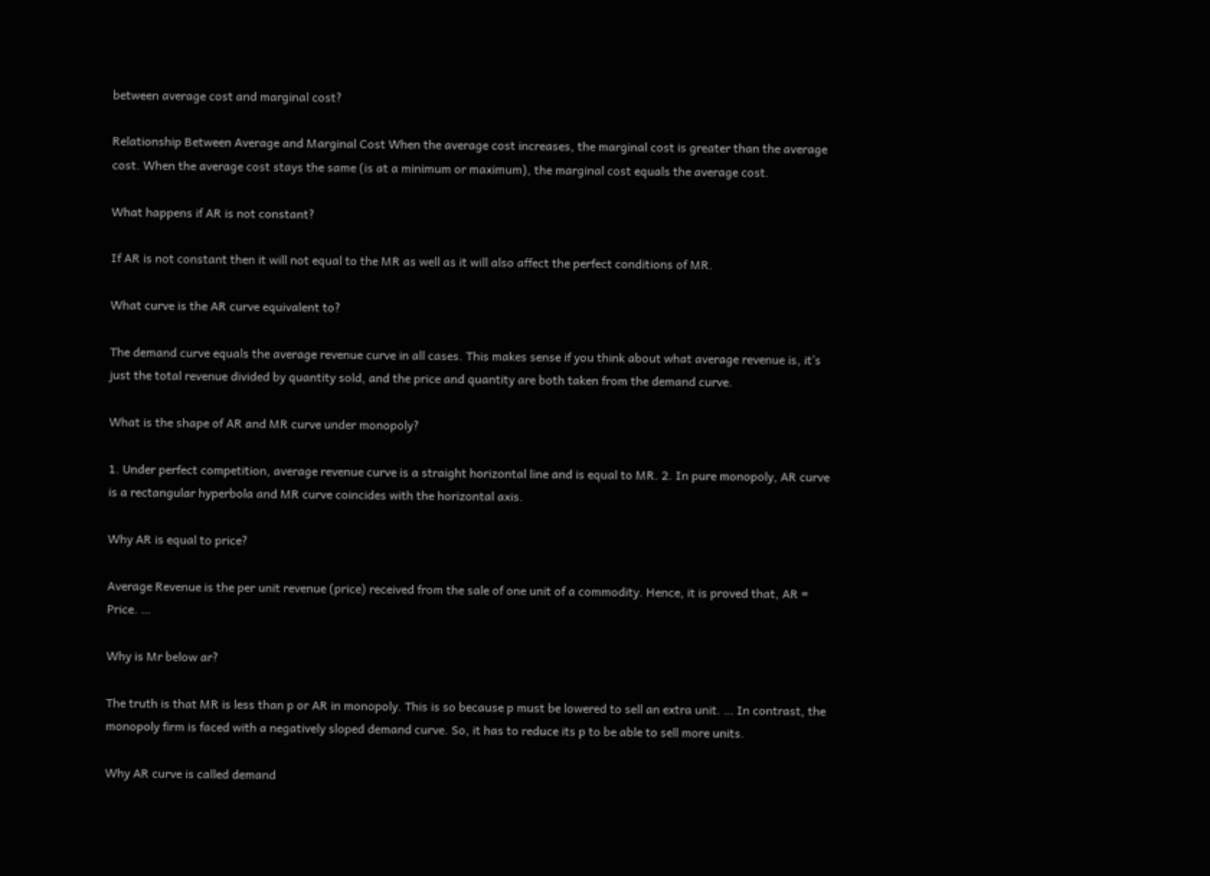between average cost and marginal cost?

Relationship Between Average and Marginal Cost When the average cost increases, the marginal cost is greater than the average cost. When the average cost stays the same (is at a minimum or maximum), the marginal cost equals the average cost.

What happens if AR is not constant?

If AR is not constant then it will not equal to the MR as well as it will also affect the perfect conditions of MR.

What curve is the AR curve equivalent to?

The demand curve equals the average revenue curve in all cases. This makes sense if you think about what average revenue is, it’s just the total revenue divided by quantity sold, and the price and quantity are both taken from the demand curve.

What is the shape of AR and MR curve under monopoly?

1. Under perfect competition, average revenue curve is a straight horizontal line and is equal to MR. 2. In pure monopoly, AR curve is a rectangular hyperbola and MR curve coincides with the horizontal axis.

Why AR is equal to price?

Average Revenue is the per unit revenue (price) received from the sale of one unit of a commodity. Hence, it is proved that, AR = Price. …

Why is Mr below ar?

The truth is that MR is less than p or AR in monopoly. This is so because p must be lowered to sell an extra unit. … In contrast, the monopoly firm is faced with a negatively sloped demand curve. So, it has to reduce its p to be able to sell more units.

Why AR curve is called demand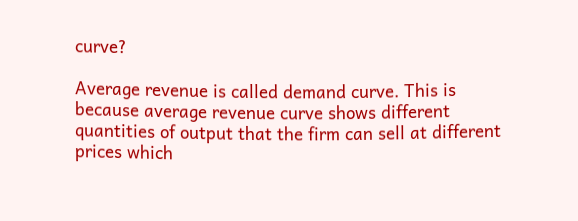curve?

Average revenue is called demand curve. This is because average revenue curve shows different quantities of output that the firm can sell at different prices which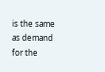is the same as demand for the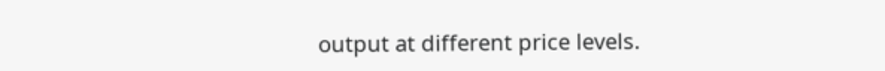output at different price levels.